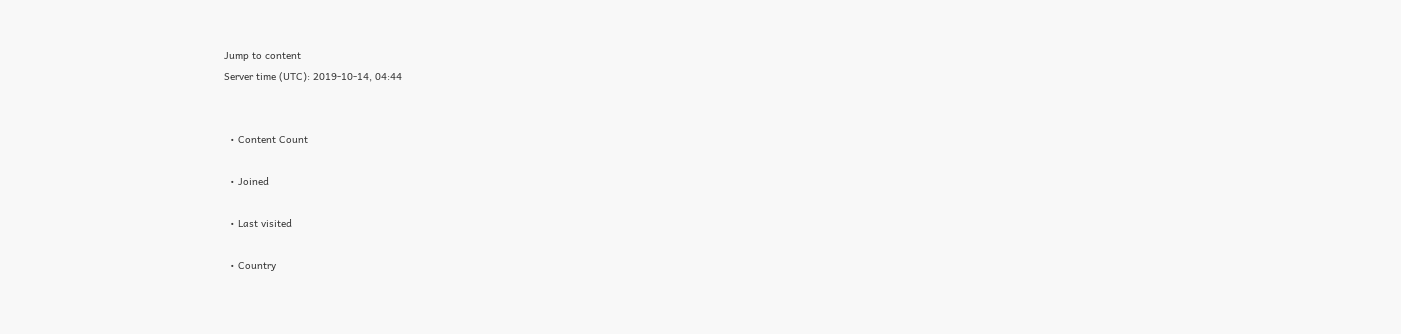Jump to content
Server time (UTC): 2019-10-14, 04:44


  • Content Count

  • Joined

  • Last visited

  • Country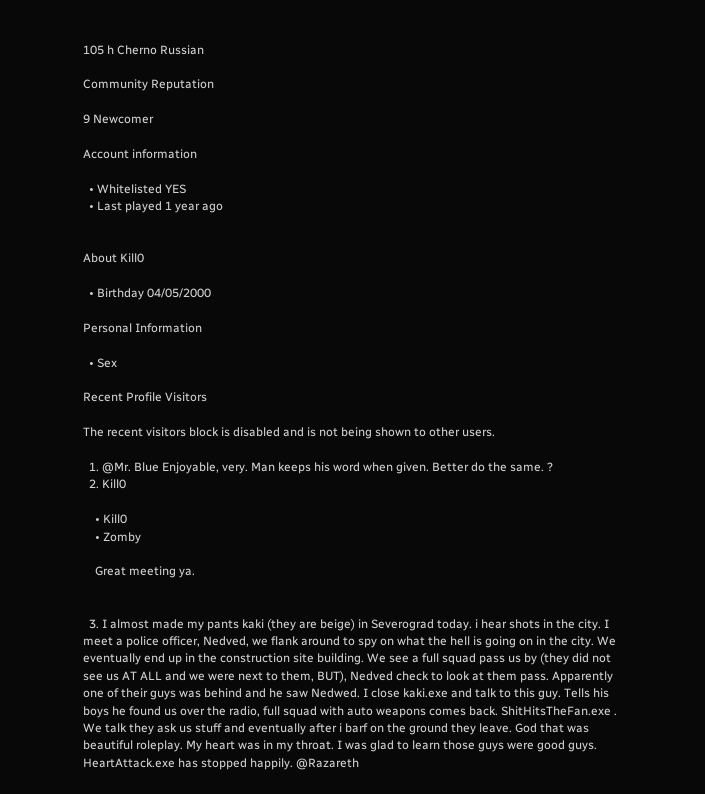105 h Cherno Russian

Community Reputation

9 Newcomer

Account information

  • Whitelisted YES
  • Last played 1 year ago


About Kill0

  • Birthday 04/05/2000

Personal Information

  • Sex

Recent Profile Visitors

The recent visitors block is disabled and is not being shown to other users.

  1. @Mr. Blue Enjoyable, very. Man keeps his word when given. Better do the same. ?
  2. Kill0

    • Kill0
    • Zomby

    Great meeting ya.


  3. I almost made my pants kaki (they are beige) in Severograd today. i hear shots in the city. I meet a police officer, Nedved, we flank around to spy on what the hell is going on in the city. We eventually end up in the construction site building. We see a full squad pass us by (they did not see us AT ALL and we were next to them, BUT), Nedved check to look at them pass. Apparently one of their guys was behind and he saw Nedwed. I close kaki.exe and talk to this guy. Tells his boys he found us over the radio, full squad with auto weapons comes back. ShitHitsTheFan.exe . We talk they ask us stuff and eventually after i barf on the ground they leave. God that was beautiful roleplay. My heart was in my throat. I was glad to learn those guys were good guys. HeartAttack.exe has stopped happily. @Razareth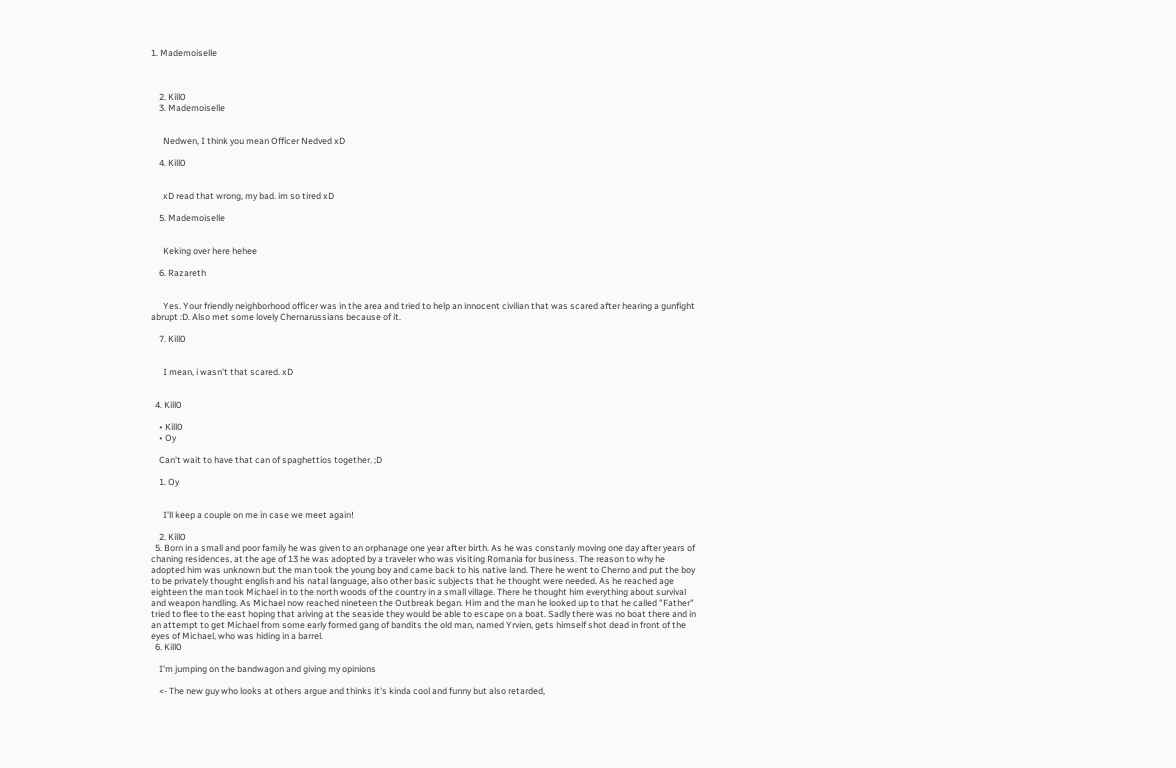1. Mademoiselle



    2. Kill0
    3. Mademoiselle


      Nedwen, I think you mean Officer Nedved xD

    4. Kill0


      xD read that wrong, my bad. im so tired xD

    5. Mademoiselle


      Keking over here hehee

    6. Razareth


      Yes. Your friendly neighborhood officer was in the area and tried to help an innocent civilian that was scared after hearing a gunfight abrupt :D. Also met some lovely Chernarussians because of it.

    7. Kill0


      I mean, i wasn't that scared. xD


  4. Kill0

    • Kill0
    • Oy

    Can't wait to have that can of spaghettios together. ;D

    1. Oy


      I'll keep a couple on me in case we meet again!

    2. Kill0
  5. Born in a small and poor family he was given to an orphanage one year after birth. As he was constanly moving one day after years of chaning residences, at the age of 13 he was adopted by a traveler who was visiting Romania for business. The reason to why he adopted him was unknown but the man took the young boy and came back to his native land. There he went to Cherno and put the boy to be privately thought english and his natal language, also other basic subjects that he thought were needed. As he reached age eighteen the man took Michael in to the north woods of the country in a small village. There he thought him everything about survival and weapon handling. As Michael now reached nineteen the Outbreak began. Him and the man he looked up to that he called "Father" tried to flee to the east hoping that ariving at the seaside they would be able to escape on a boat. Sadly there was no boat there and in an attempt to get Michael from some early formed gang of bandits the old man, named Yrvien, gets himself shot dead in front of the eyes of Michael, who was hiding in a barrel.
  6. Kill0

    I'm jumping on the bandwagon and giving my opinions

    <- The new guy who looks at others argue and thinks it's kinda cool and funny but also retarded,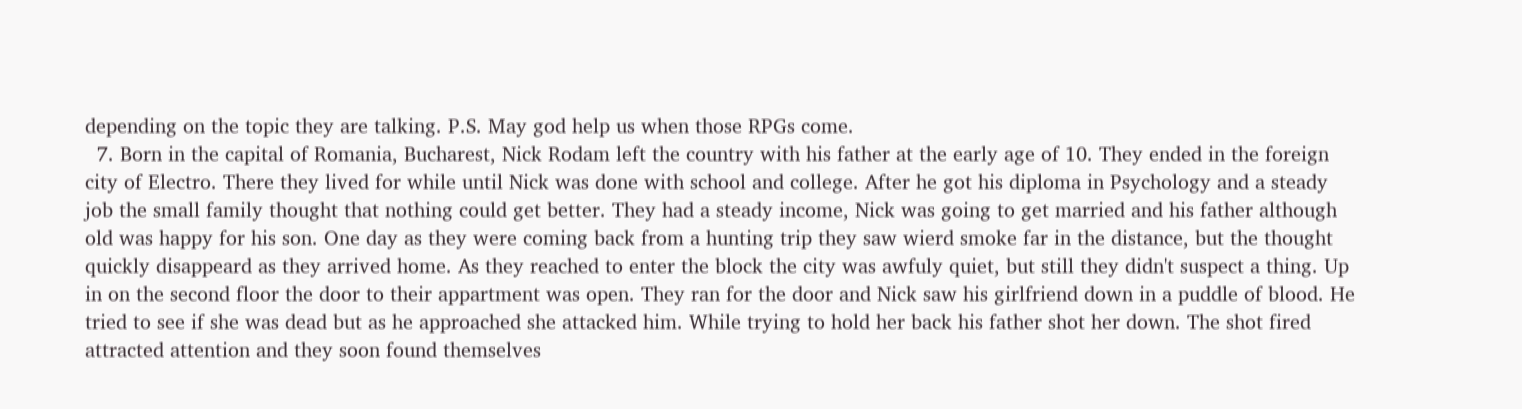depending on the topic they are talking. P.S. May god help us when those RPGs come.
  7. Born in the capital of Romania, Bucharest, Nick Rodam left the country with his father at the early age of 10. They ended in the foreign city of Electro. There they lived for while until Nick was done with school and college. After he got his diploma in Psychology and a steady job the small family thought that nothing could get better. They had a steady income, Nick was going to get married and his father although old was happy for his son. One day as they were coming back from a hunting trip they saw wierd smoke far in the distance, but the thought quickly disappeard as they arrived home. As they reached to enter the block the city was awfuly quiet, but still they didn't suspect a thing. Up in on the second floor the door to their appartment was open. They ran for the door and Nick saw his girlfriend down in a puddle of blood. He tried to see if she was dead but as he approached she attacked him. While trying to hold her back his father shot her down. The shot fired attracted attention and they soon found themselves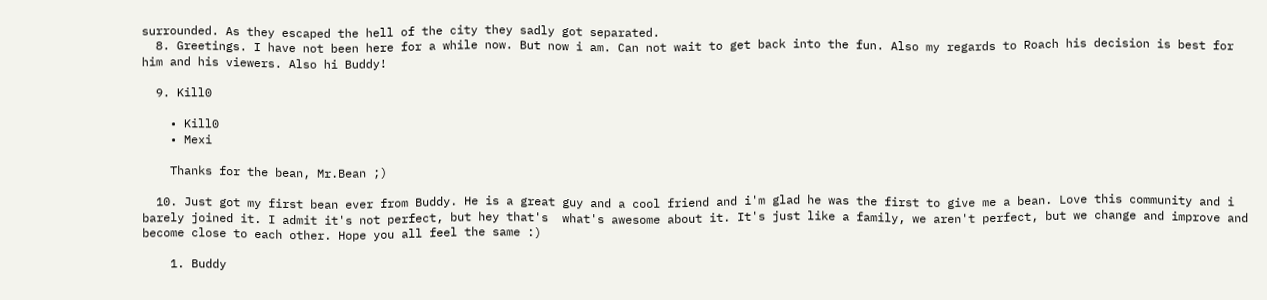surrounded. As they escaped the hell of the city they sadly got separated.
  8. Greetings. I have not been here for a while now. But now i am. Can not wait to get back into the fun. Also my regards to Roach his decision is best for him and his viewers. Also hi Buddy!

  9. Kill0

    • Kill0
    • Mexi

    Thanks for the bean, Mr.Bean ;)

  10. Just got my first bean ever from Buddy. He is a great guy and a cool friend and i'm glad he was the first to give me a bean. Love this community and i barely joined it. I admit it's not perfect, but hey that's  what's awesome about it. It's just like a family, we aren't perfect, but we change and improve and become close to each other. Hope you all feel the same :)

    1. Buddy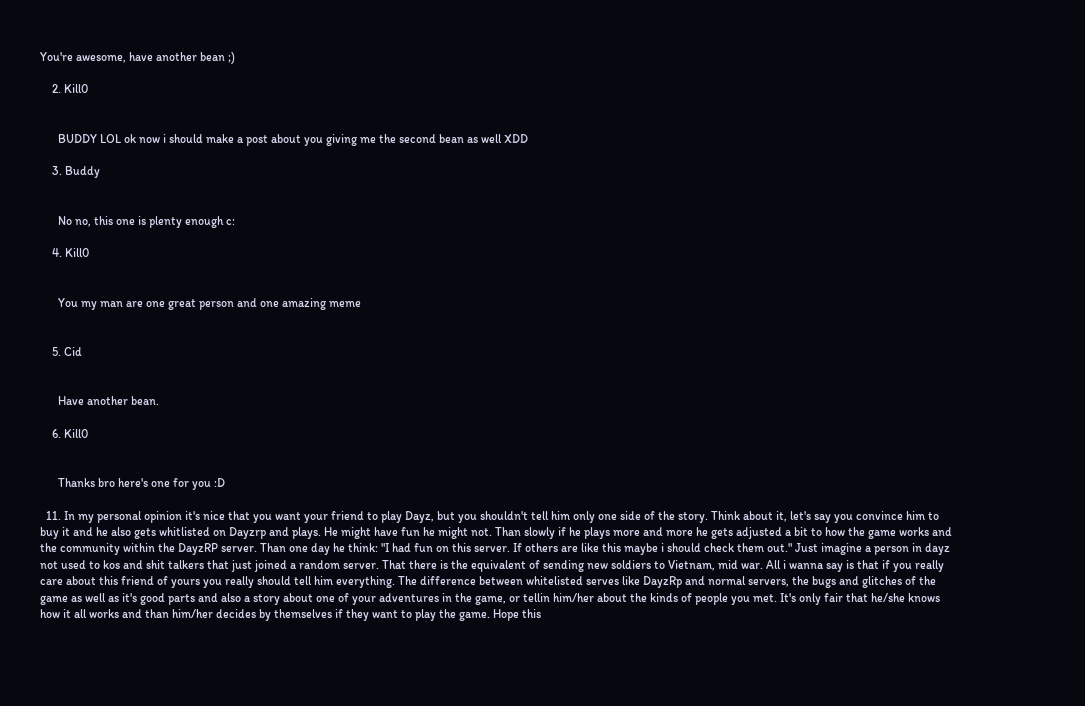You're awesome, have another bean ;)

    2. Kill0


      BUDDY LOL ok now i should make a post about you giving me the second bean as well XDD

    3. Buddy


      No no, this one is plenty enough c:

    4. Kill0


      You my man are one great person and one amazing meme


    5. Cid


      Have another bean.

    6. Kill0


      Thanks bro here's one for you :D

  11. In my personal opinion it's nice that you want your friend to play Dayz, but you shouldn't tell him only one side of the story. Think about it, let's say you convince him to buy it and he also gets whitlisted on Dayzrp and plays. He might have fun he might not. Than slowly if he plays more and more he gets adjusted a bit to how the game works and the community within the DayzRP server. Than one day he think: "I had fun on this server. If others are like this maybe i should check them out." Just imagine a person in dayz not used to kos and shit talkers that just joined a random server. That there is the equivalent of sending new soldiers to Vietnam, mid war. All i wanna say is that if you really care about this friend of yours you really should tell him everything. The difference between whitelisted serves like DayzRp and normal servers, the bugs and glitches of the game as well as it's good parts and also a story about one of your adventures in the game, or tellin him/her about the kinds of people you met. It's only fair that he/she knows how it all works and than him/her decides by themselves if they want to play the game. Hope this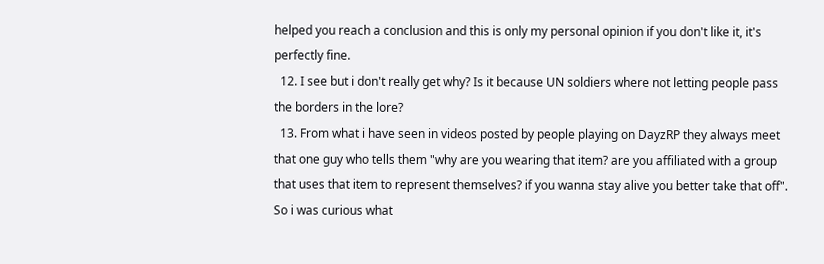helped you reach a conclusion and this is only my personal opinion if you don't like it, it's perfectly fine.
  12. I see but i don't really get why? Is it because UN soldiers where not letting people pass the borders in the lore?
  13. From what i have seen in videos posted by people playing on DayzRP they always meet that one guy who tells them "why are you wearing that item? are you affiliated with a group that uses that item to represent themselves? if you wanna stay alive you better take that off". So i was curious what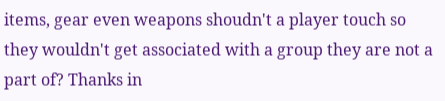items, gear even weapons shoudn't a player touch so they wouldn't get associated with a group they are not a part of? Thanks in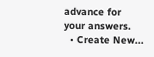advance for your answers.
  • Create New...